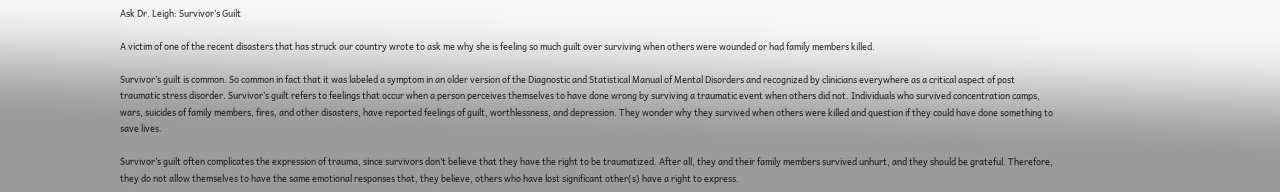Ask Dr. Leigh: Survivor’s Guilt

A victim of one of the recent disasters that has struck our country wrote to ask me why she is feeling so much guilt over surviving when others were wounded or had family members killed.

Survivor’s guilt is common. So common in fact that it was labeled a symptom in an older version of the Diagnostic and Statistical Manual of Mental Disorders and recognized by clinicians everywhere as a critical aspect of post traumatic stress disorder. Survivor’s guilt refers to feelings that occur when a person perceives themselves to have done wrong by surviving a traumatic event when others did not. Individuals who survived concentration camps, wars, suicides of family members, fires, and other disasters, have reported feelings of guilt, worthlessness, and depression. They wonder why they survived when others were killed and question if they could have done something to save lives.

Survivor’s guilt often complicates the expression of trauma, since survivors don’t believe that they have the right to be traumatized. After all, they and their family members survived unhurt, and they should be grateful. Therefore, they do not allow themselves to have the same emotional responses that, they believe, others who have lost significant other(s) have a right to express.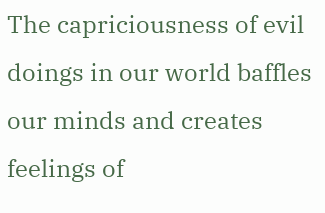The capriciousness of evil doings in our world baffles our minds and creates feelings of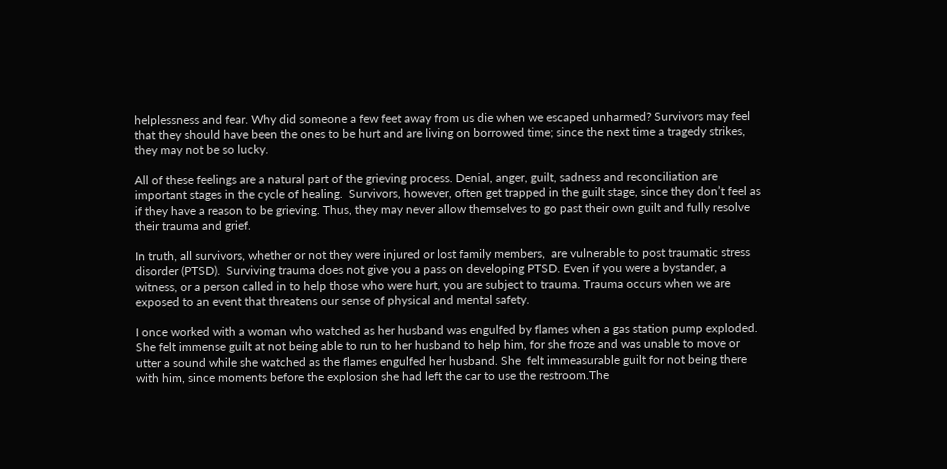helplessness and fear. Why did someone a few feet away from us die when we escaped unharmed? Survivors may feel that they should have been the ones to be hurt and are living on borrowed time; since the next time a tragedy strikes, they may not be so lucky.

All of these feelings are a natural part of the grieving process. Denial, anger, guilt, sadness and reconciliation are important stages in the cycle of healing.  Survivors, however, often get trapped in the guilt stage, since they don’t feel as if they have a reason to be grieving. Thus, they may never allow themselves to go past their own guilt and fully resolve their trauma and grief.

In truth, all survivors, whether or not they were injured or lost family members,  are vulnerable to post traumatic stress disorder (PTSD).  Surviving trauma does not give you a pass on developing PTSD. Even if you were a bystander, a witness, or a person called in to help those who were hurt, you are subject to trauma. Trauma occurs when we are exposed to an event that threatens our sense of physical and mental safety.

I once worked with a woman who watched as her husband was engulfed by flames when a gas station pump exploded. She felt immense guilt at not being able to run to her husband to help him, for she froze and was unable to move or utter a sound while she watched as the flames engulfed her husband. She  felt immeasurable guilt for not being there with him, since moments before the explosion she had left the car to use the restroom.The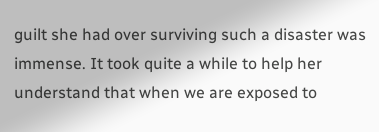guilt she had over surviving such a disaster was immense. It took quite a while to help her understand that when we are exposed to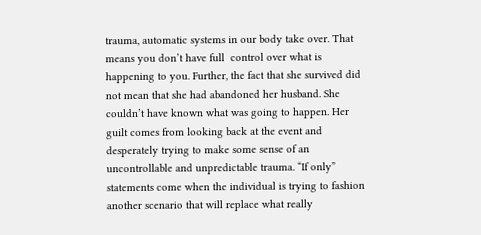trauma, automatic systems in our body take over. That means you don’t have full  control over what is happening to you. Further, the fact that she survived did not mean that she had abandoned her husband. She couldn’t have known what was going to happen. Her guilt comes from looking back at the event and desperately trying to make some sense of an uncontrollable and unpredictable trauma. “If only” statements come when the individual is trying to fashion another scenario that will replace what really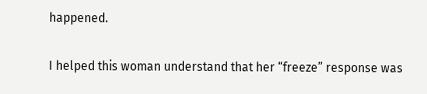happened.

I helped this woman understand that her “freeze” response was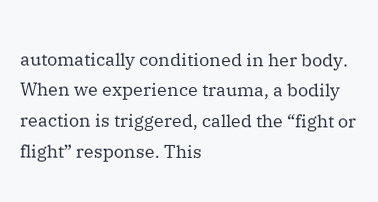automatically conditioned in her body. When we experience trauma, a bodily reaction is triggered, called the “fight or flight” response. This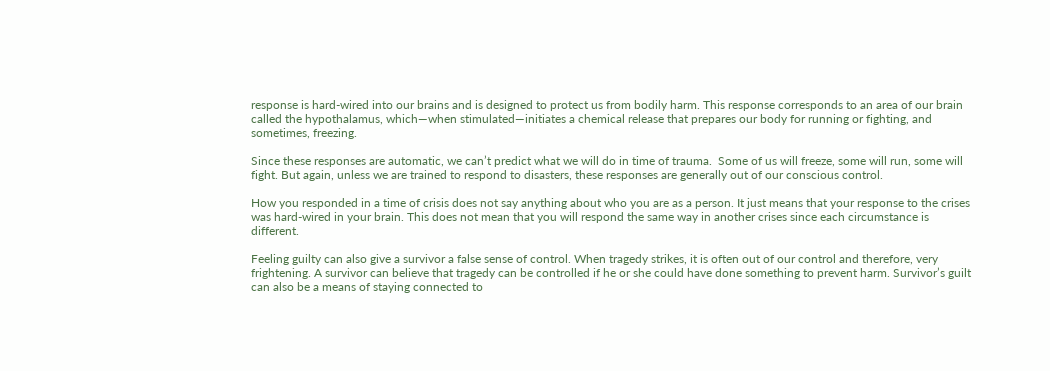response is hard-wired into our brains and is designed to protect us from bodily harm. This response corresponds to an area of our brain called the hypothalamus, which—when stimulated—initiates a chemical release that prepares our body for running or fighting, and sometimes, freezing.

Since these responses are automatic, we can’t predict what we will do in time of trauma.  Some of us will freeze, some will run, some will fight. But again, unless we are trained to respond to disasters, these responses are generally out of our conscious control.

How you responded in a time of crisis does not say anything about who you are as a person. It just means that your response to the crises was hard-wired in your brain. This does not mean that you will respond the same way in another crises since each circumstance is different.

Feeling guilty can also give a survivor a false sense of control. When tragedy strikes, it is often out of our control and therefore, very frightening. A survivor can believe that tragedy can be controlled if he or she could have done something to prevent harm. Survivor’s guilt can also be a means of staying connected to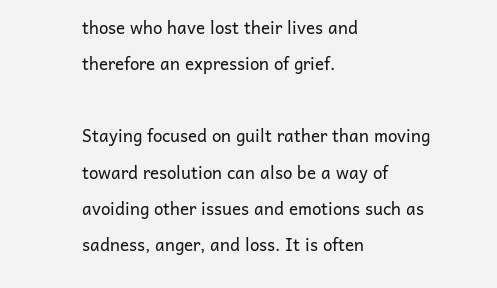those who have lost their lives and therefore an expression of grief.

Staying focused on guilt rather than moving toward resolution can also be a way of avoiding other issues and emotions such as sadness, anger, and loss. It is often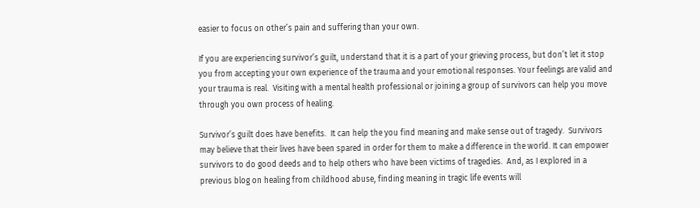easier to focus on other’s pain and suffering than your own.

If you are experiencing survivor’s guilt, understand that it is a part of your grieving process, but don’t let it stop you from accepting your own experience of the trauma and your emotional responses. Your feelings are valid and your trauma is real.  Visiting with a mental health professional or joining a group of survivors can help you move through you own process of healing.

Survivor’s guilt does have benefits.  It can help the you find meaning and make sense out of tragedy.  Survivors may believe that their lives have been spared in order for them to make a difference in the world. It can empower survivors to do good deeds and to help others who have been victims of tragedies.  And, as I explored in a previous blog on healing from childhood abuse, finding meaning in tragic life events will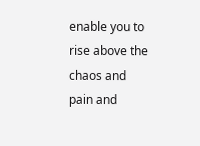enable you to rise above the chaos and pain and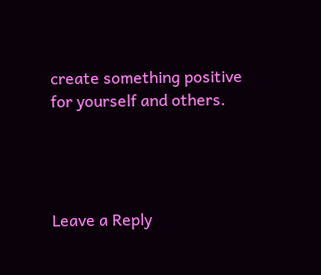create something positive for yourself and others.




Leave a Reply